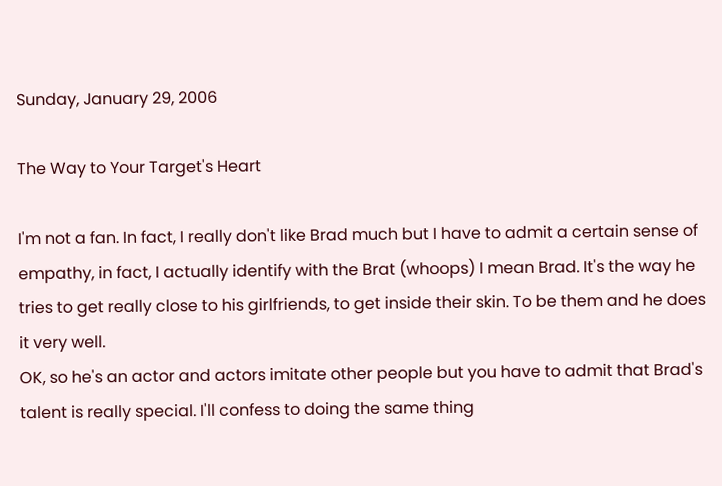Sunday, January 29, 2006

The Way to Your Target's Heart

I'm not a fan. In fact, I really don't like Brad much but I have to admit a certain sense of empathy, in fact, I actually identify with the Brat (whoops) I mean Brad. It's the way he tries to get really close to his girlfriends, to get inside their skin. To be them and he does it very well.
OK, so he's an actor and actors imitate other people but you have to admit that Brad's talent is really special. I'll confess to doing the same thing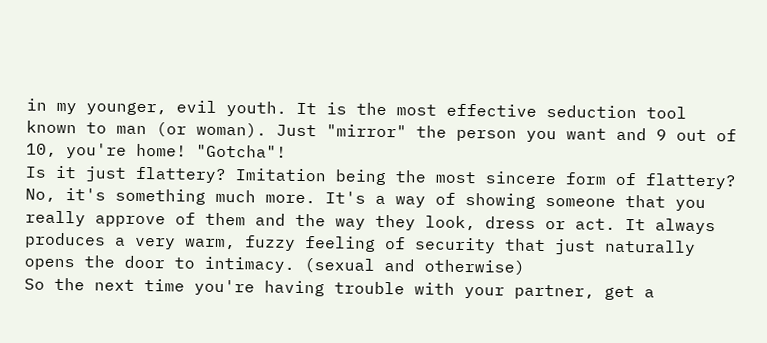in my younger, evil youth. It is the most effective seduction tool known to man (or woman). Just "mirror" the person you want and 9 out of 10, you're home! "Gotcha"!
Is it just flattery? Imitation being the most sincere form of flattery?
No, it's something much more. It's a way of showing someone that you really approve of them and the way they look, dress or act. It always produces a very warm, fuzzy feeling of security that just naturally opens the door to intimacy. (sexual and otherwise)
So the next time you're having trouble with your partner, get a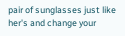pair of sunglasses just like her's and change your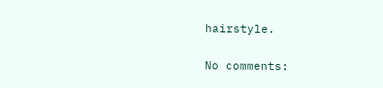hairstyle.

No comments: